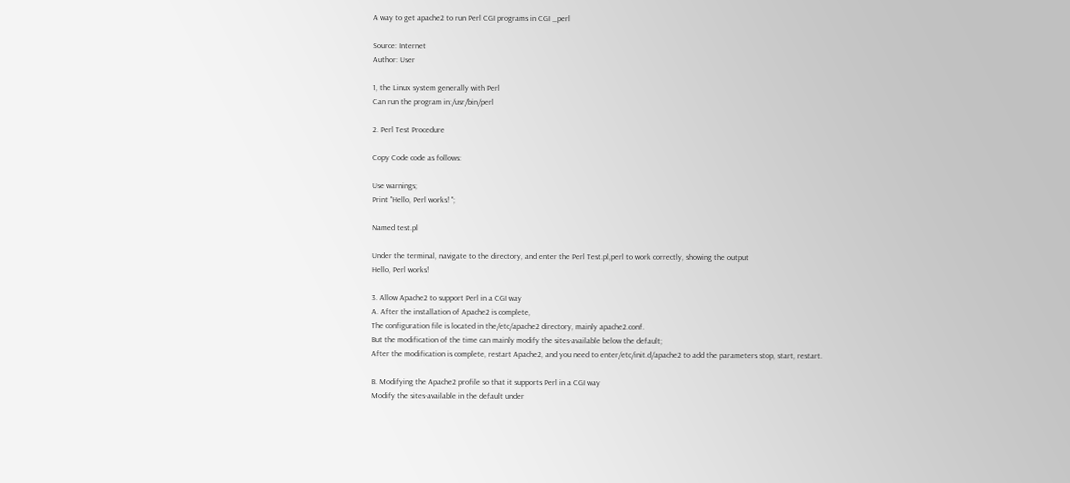A way to get apache2 to run Perl CGI programs in CGI _perl

Source: Internet
Author: User

1, the Linux system generally with Perl
Can run the program in:/usr/bin/perl

2. Perl Test Procedure

Copy Code code as follows:

Use warnings;
Print "Hello, Perl works! ";

Named test.pl

Under the terminal, navigate to the directory, and enter the Perl Test.pl,perl to work correctly, showing the output
Hello, Perl works!

3. Allow Apache2 to support Perl in a CGI way
A. After the installation of Apache2 is complete,
The configuration file is located in the/etc/apache2 directory, mainly apache2.conf.
But the modification of the time can mainly modify the sites-available below the default;
After the modification is complete, restart Apache2, and you need to enter/etc/init.d/apache2 to add the parameters stop, start, restart.

B. Modifying the Apache2 profile so that it supports Perl in a CGI way
Modify the sites-available in the default under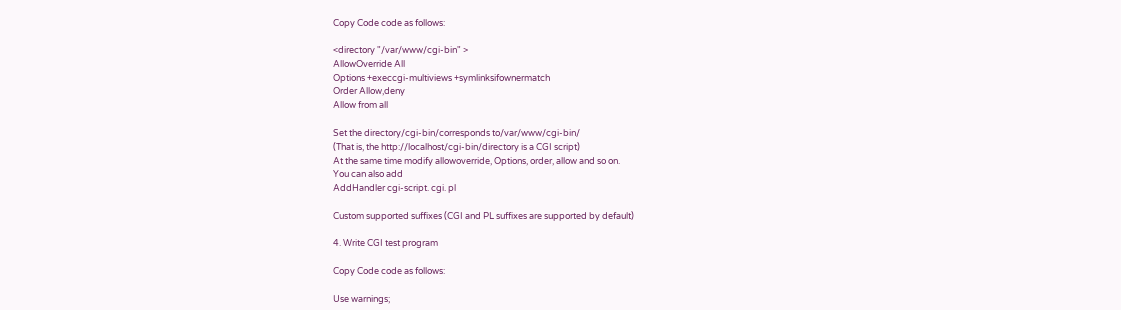Copy Code code as follows:

<directory "/var/www/cgi-bin" >
AllowOverride All
Options +execcgi-multiviews +symlinksifownermatch
Order Allow,deny
Allow from all

Set the directory/cgi-bin/corresponds to/var/www/cgi-bin/
(That is, the http://localhost/cgi-bin/directory is a CGI script)
At the same time modify allowoverride, Options, order, allow and so on.
You can also add
AddHandler cgi-script. cgi. pl

Custom supported suffixes (CGI and PL suffixes are supported by default)

4. Write CGI test program

Copy Code code as follows:

Use warnings;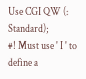Use CGI QW (: Standard);
#! Must use ' I ' to define a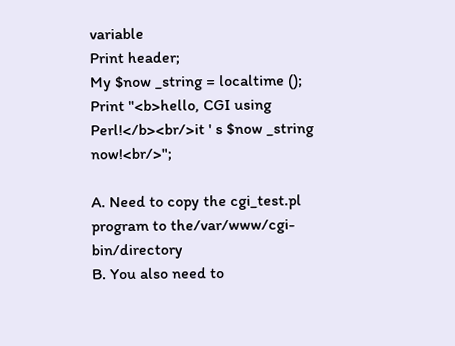variable
Print header;
My $now _string = localtime ();
Print "<b>hello, CGI using Perl!</b><br/>it ' s $now _string now!<br/>";

A. Need to copy the cgi_test.pl program to the/var/www/cgi-bin/directory
B. You also need to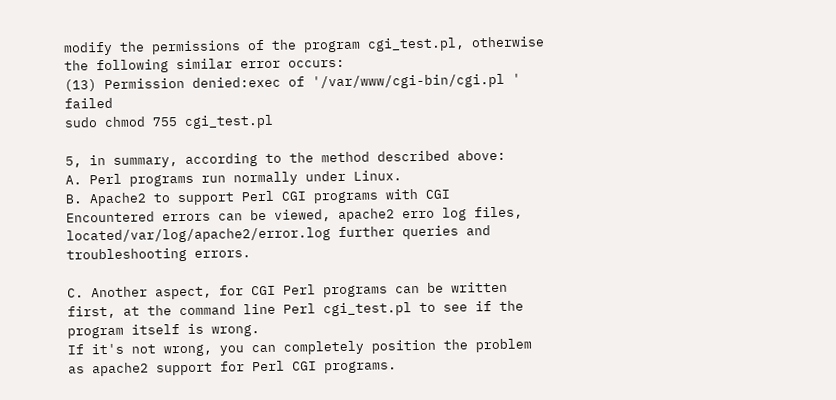modify the permissions of the program cgi_test.pl, otherwise the following similar error occurs:
(13) Permission denied:exec of '/var/www/cgi-bin/cgi.pl ' failed
sudo chmod 755 cgi_test.pl

5, in summary, according to the method described above:
A. Perl programs run normally under Linux.
B. Apache2 to support Perl CGI programs with CGI
Encountered errors can be viewed, apache2 erro log files, located/var/log/apache2/error.log further queries and troubleshooting errors.

C. Another aspect, for CGI Perl programs can be written first, at the command line Perl cgi_test.pl to see if the program itself is wrong.
If it's not wrong, you can completely position the problem as apache2 support for Perl CGI programs.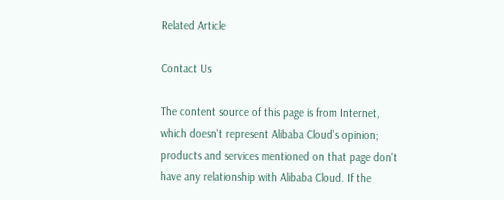Related Article

Contact Us

The content source of this page is from Internet, which doesn't represent Alibaba Cloud's opinion; products and services mentioned on that page don't have any relationship with Alibaba Cloud. If the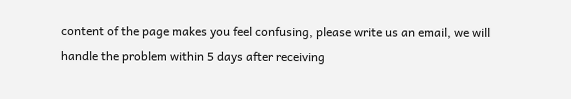content of the page makes you feel confusing, please write us an email, we will handle the problem within 5 days after receiving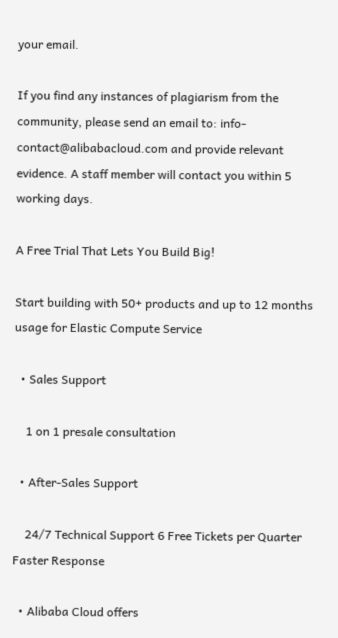your email.

If you find any instances of plagiarism from the community, please send an email to: info-contact@alibabacloud.com and provide relevant evidence. A staff member will contact you within 5 working days.

A Free Trial That Lets You Build Big!

Start building with 50+ products and up to 12 months usage for Elastic Compute Service

  • Sales Support

    1 on 1 presale consultation

  • After-Sales Support

    24/7 Technical Support 6 Free Tickets per Quarter Faster Response

  • Alibaba Cloud offers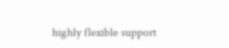highly flexible support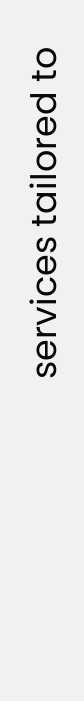services tailored to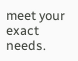meet your exact needs.